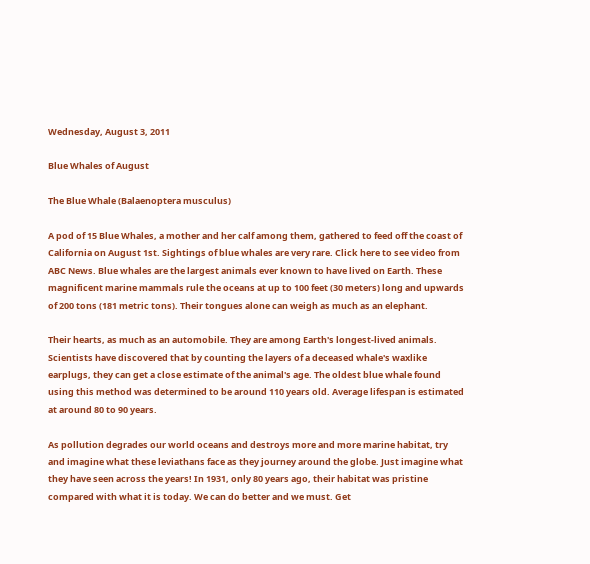Wednesday, August 3, 2011

Blue Whales of August

The Blue Whale (Balaenoptera musculus)

A pod of 15 Blue Whales, a mother and her calf among them, gathered to feed off the coast of California on August 1st. Sightings of blue whales are very rare. Click here to see video from ABC News. Blue whales are the largest animals ever known to have lived on Earth. These magnificent marine mammals rule the oceans at up to 100 feet (30 meters) long and upwards of 200 tons (181 metric tons). Their tongues alone can weigh as much as an elephant.

Their hearts, as much as an automobile. They are among Earth's longest-lived animals. Scientists have discovered that by counting the layers of a deceased whale's waxlike earplugs, they can get a close estimate of the animal's age. The oldest blue whale found using this method was determined to be around 110 years old. Average lifespan is estimated at around 80 to 90 years.

As pollution degrades our world oceans and destroys more and more marine habitat, try and imagine what these leviathans face as they journey around the globe. Just imagine what they have seen across the years! In 1931, only 80 years ago, their habitat was pristine compared with what it is today. We can do better and we must. Get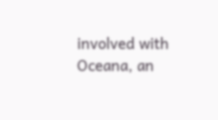involved with Oceana, an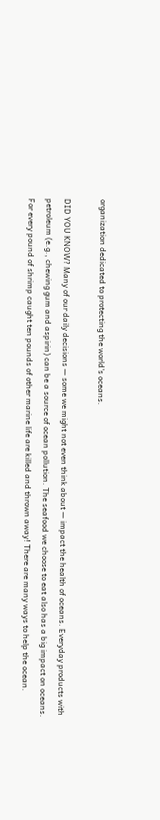organization dedicated to protecting the world's oceans.

DID YOU KNOW? Many of our daily decisions — some we might not even think about — impact the health of oceans. Everyday products with petroleum (e.g., chewing gum and aspirin) can be a source of ocean pollution. The seafood we choose to eat also has a big impact on oceans. For every pound of shrimp caught ten pounds of other marine life are killed and thrown away! There are many ways to help the ocean.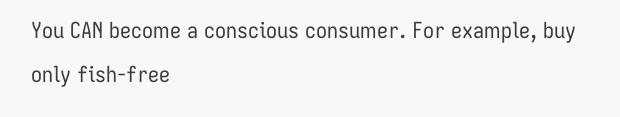You CAN become a conscious consumer. For example, buy only fish-free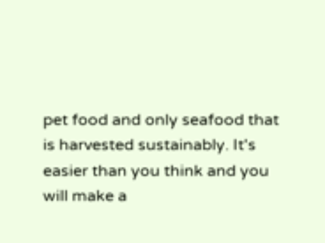pet food and only seafood that is harvested sustainably. It's easier than you think and you will make a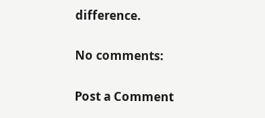difference.

No comments:

Post a Comment